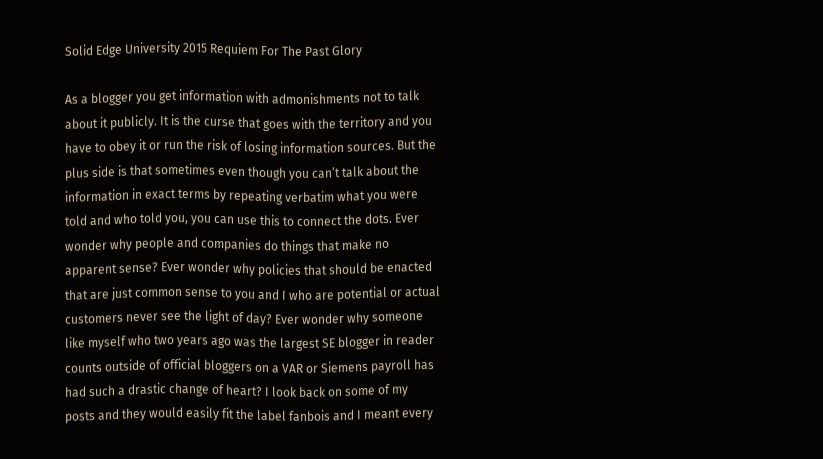Solid Edge University 2015 Requiem For The Past Glory

As a blogger you get information with admonishments not to talk about it publicly. It is the curse that goes with the territory and you have to obey it or run the risk of losing information sources. But the plus side is that sometimes even though you can’t talk about the information in exact terms by repeating verbatim what you were told and who told you, you can use this to connect the dots. Ever wonder why people and companies do things that make no apparent sense? Ever wonder why policies that should be enacted that are just common sense to you and I who are potential or actual customers never see the light of day? Ever wonder why someone like myself who two years ago was the largest SE blogger in reader counts outside of official bloggers on a VAR or Siemens payroll has had such a drastic change of heart? I look back on some of my posts and they would easily fit the label fanbois and I meant every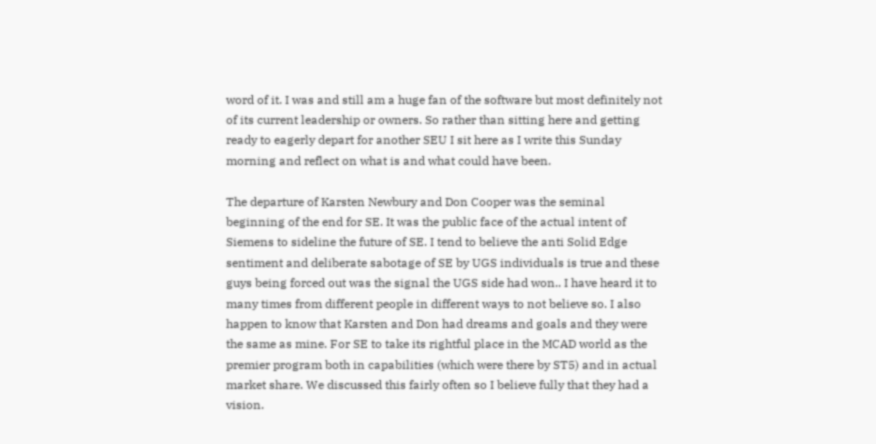word of it. I was and still am a huge fan of the software but most definitely not of its current leadership or owners. So rather than sitting here and getting ready to eagerly depart for another SEU I sit here as I write this Sunday morning and reflect on what is and what could have been.

The departure of Karsten Newbury and Don Cooper was the seminal beginning of the end for SE. It was the public face of the actual intent of Siemens to sideline the future of SE. I tend to believe the anti Solid Edge sentiment and deliberate sabotage of SE by UGS individuals is true and these guys being forced out was the signal the UGS side had won.. I have heard it to many times from different people in different ways to not believe so. I also happen to know that Karsten and Don had dreams and goals and they were the same as mine. For SE to take its rightful place in the MCAD world as the premier program both in capabilities (which were there by ST5) and in actual market share. We discussed this fairly often so I believe fully that they had a vision.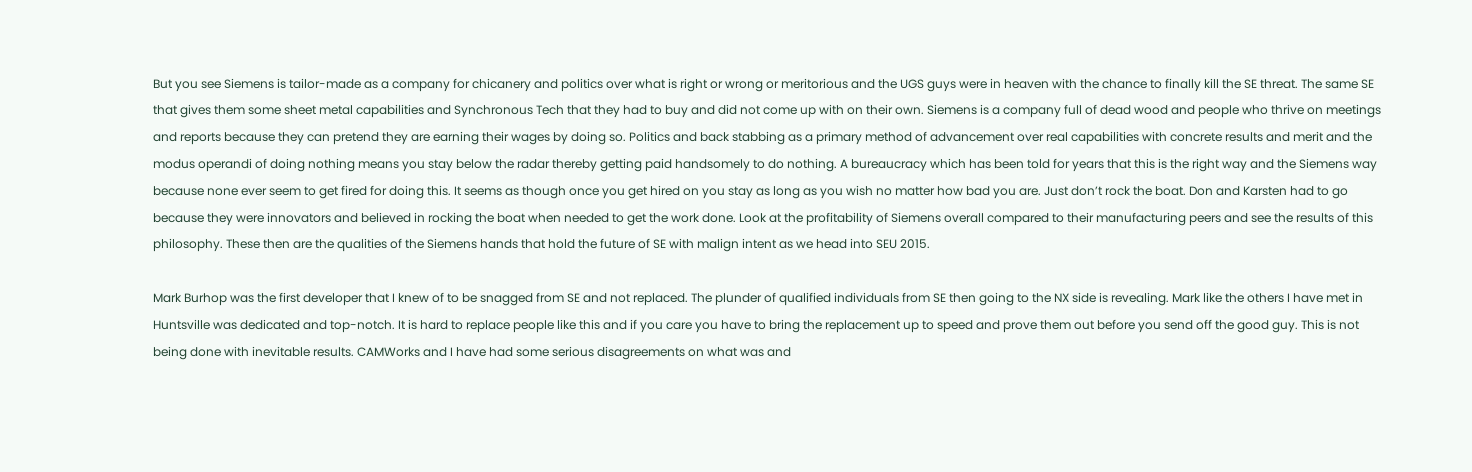But you see Siemens is tailor-made as a company for chicanery and politics over what is right or wrong or meritorious and the UGS guys were in heaven with the chance to finally kill the SE threat. The same SE that gives them some sheet metal capabilities and Synchronous Tech that they had to buy and did not come up with on their own. Siemens is a company full of dead wood and people who thrive on meetings and reports because they can pretend they are earning their wages by doing so. Politics and back stabbing as a primary method of advancement over real capabilities with concrete results and merit and the modus operandi of doing nothing means you stay below the radar thereby getting paid handsomely to do nothing. A bureaucracy which has been told for years that this is the right way and the Siemens way because none ever seem to get fired for doing this. It seems as though once you get hired on you stay as long as you wish no matter how bad you are. Just don’t rock the boat. Don and Karsten had to go because they were innovators and believed in rocking the boat when needed to get the work done. Look at the profitability of Siemens overall compared to their manufacturing peers and see the results of this philosophy. These then are the qualities of the Siemens hands that hold the future of SE with malign intent as we head into SEU 2015.

Mark Burhop was the first developer that I knew of to be snagged from SE and not replaced. The plunder of qualified individuals from SE then going to the NX side is revealing. Mark like the others I have met in Huntsville was dedicated and top-notch. It is hard to replace people like this and if you care you have to bring the replacement up to speed and prove them out before you send off the good guy. This is not being done with inevitable results. CAMWorks and I have had some serious disagreements on what was and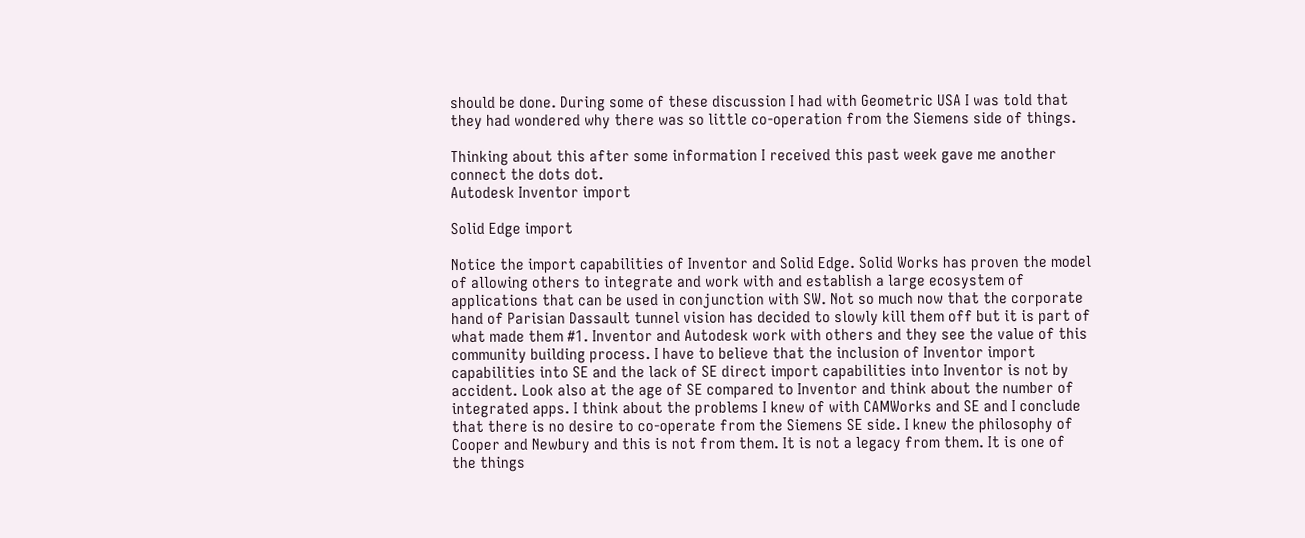should be done. During some of these discussion I had with Geometric USA I was told that they had wondered why there was so little co-operation from the Siemens side of things.

Thinking about this after some information I received this past week gave me another connect the dots dot.
Autodesk Inventor import

Solid Edge import

Notice the import capabilities of Inventor and Solid Edge. Solid Works has proven the model of allowing others to integrate and work with and establish a large ecosystem of applications that can be used in conjunction with SW. Not so much now that the corporate hand of Parisian Dassault tunnel vision has decided to slowly kill them off but it is part of what made them #1. Inventor and Autodesk work with others and they see the value of this community building process. I have to believe that the inclusion of Inventor import capabilities into SE and the lack of SE direct import capabilities into Inventor is not by accident. Look also at the age of SE compared to Inventor and think about the number of integrated apps. I think about the problems I knew of with CAMWorks and SE and I conclude that there is no desire to co-operate from the Siemens SE side. I knew the philosophy of Cooper and Newbury and this is not from them. It is not a legacy from them. It is one of the things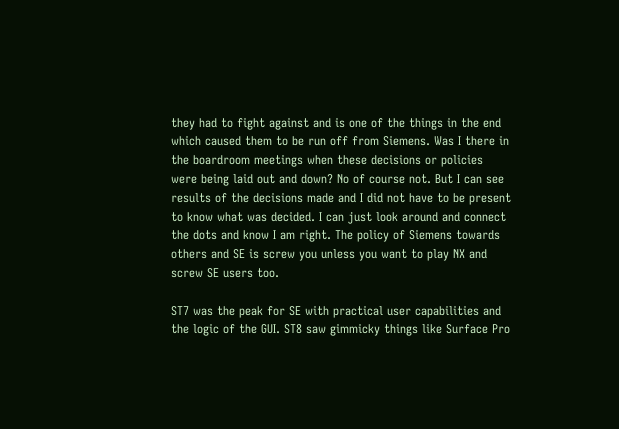they had to fight against and is one of the things in the end which caused them to be run off from Siemens. Was I there in the boardroom meetings when these decisions or policies were being laid out and down? No of course not. But I can see results of the decisions made and I did not have to be present to know what was decided. I can just look around and connect the dots and know I am right. The policy of Siemens towards others and SE is screw you unless you want to play NX and screw SE users too.

ST7 was the peak for SE with practical user capabilities and the logic of the GUI. ST8 saw gimmicky things like Surface Pro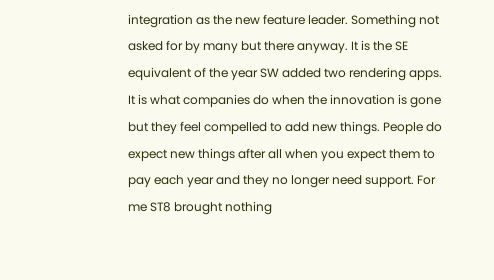integration as the new feature leader. Something not asked for by many but there anyway. It is the SE equivalent of the year SW added two rendering apps. It is what companies do when the innovation is gone but they feel compelled to add new things. People do expect new things after all when you expect them to pay each year and they no longer need support. For me ST8 brought nothing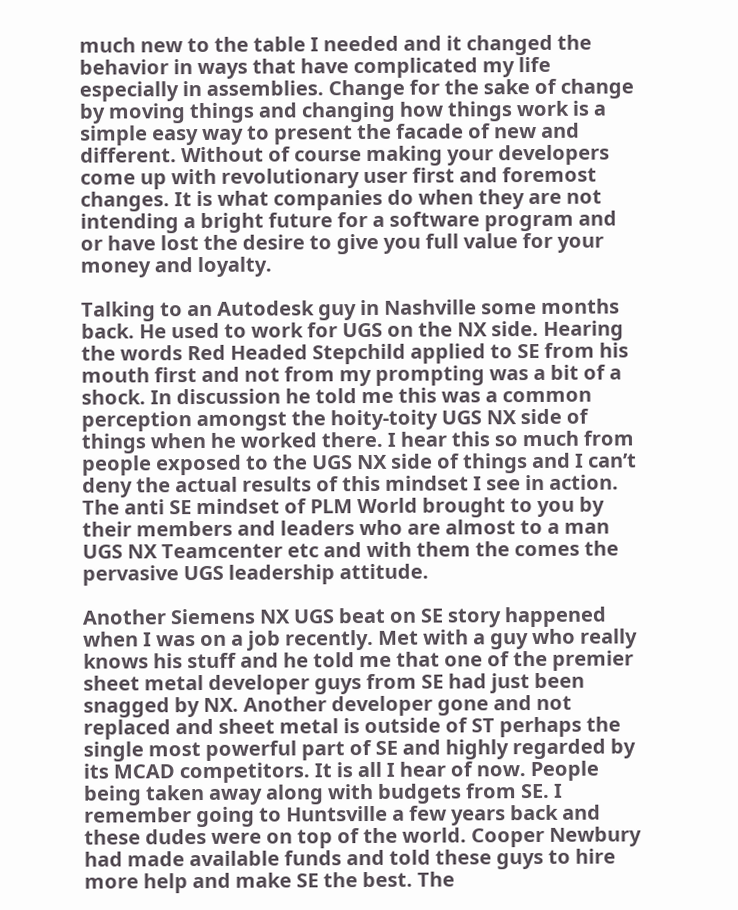much new to the table I needed and it changed the behavior in ways that have complicated my life especially in assemblies. Change for the sake of change by moving things and changing how things work is a simple easy way to present the facade of new and different. Without of course making your developers come up with revolutionary user first and foremost changes. It is what companies do when they are not intending a bright future for a software program and or have lost the desire to give you full value for your money and loyalty.

Talking to an Autodesk guy in Nashville some months back. He used to work for UGS on the NX side. Hearing the words Red Headed Stepchild applied to SE from his mouth first and not from my prompting was a bit of a shock. In discussion he told me this was a common perception amongst the hoity-toity UGS NX side of things when he worked there. I hear this so much from people exposed to the UGS NX side of things and I can’t deny the actual results of this mindset I see in action. The anti SE mindset of PLM World brought to you by their members and leaders who are almost to a man UGS NX Teamcenter etc and with them the comes the pervasive UGS leadership attitude.

Another Siemens NX UGS beat on SE story happened when I was on a job recently. Met with a guy who really knows his stuff and he told me that one of the premier sheet metal developer guys from SE had just been snagged by NX. Another developer gone and not replaced and sheet metal is outside of ST perhaps the single most powerful part of SE and highly regarded by its MCAD competitors. It is all I hear of now. People being taken away along with budgets from SE. I remember going to Huntsville a few years back and these dudes were on top of the world. Cooper Newbury had made available funds and told these guys to hire more help and make SE the best. The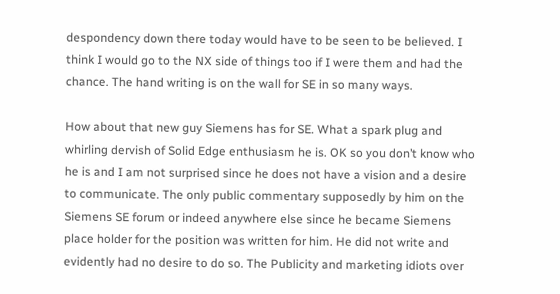despondency down there today would have to be seen to be believed. I think I would go to the NX side of things too if I were them and had the chance. The hand writing is on the wall for SE in so many ways.

How about that new guy Siemens has for SE. What a spark plug and whirling dervish of Solid Edge enthusiasm he is. OK so you don’t know who he is and I am not surprised since he does not have a vision and a desire to communicate. The only public commentary supposedly by him on the Siemens SE forum or indeed anywhere else since he became Siemens place holder for the position was written for him. He did not write and evidently had no desire to do so. The Publicity and marketing idiots over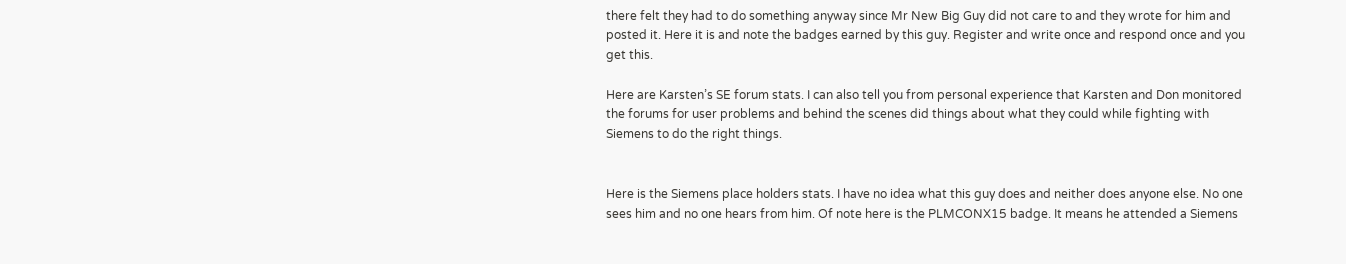there felt they had to do something anyway since Mr New Big Guy did not care to and they wrote for him and posted it. Here it is and note the badges earned by this guy. Register and write once and respond once and you get this.

Here are Karsten’s SE forum stats. I can also tell you from personal experience that Karsten and Don monitored the forums for user problems and behind the scenes did things about what they could while fighting with Siemens to do the right things.


Here is the Siemens place holders stats. I have no idea what this guy does and neither does anyone else. No one sees him and no one hears from him. Of note here is the PLMCONX15 badge. It means he attended a Siemens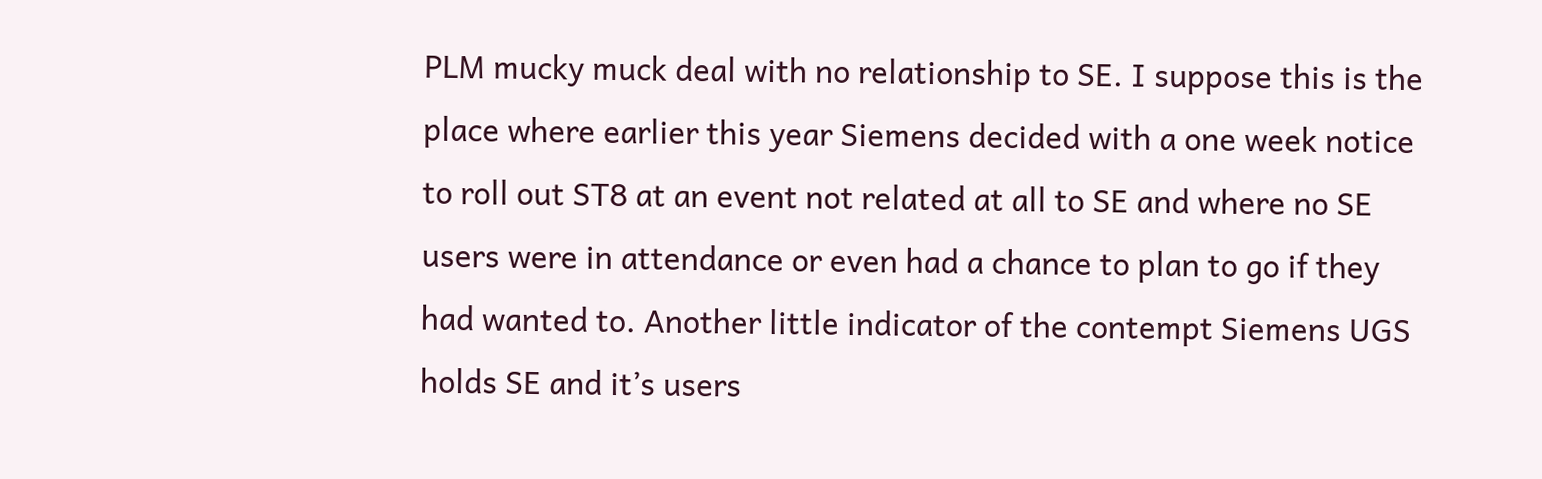PLM mucky muck deal with no relationship to SE. I suppose this is the place where earlier this year Siemens decided with a one week notice to roll out ST8 at an event not related at all to SE and where no SE users were in attendance or even had a chance to plan to go if they had wanted to. Another little indicator of the contempt Siemens UGS holds SE and it’s users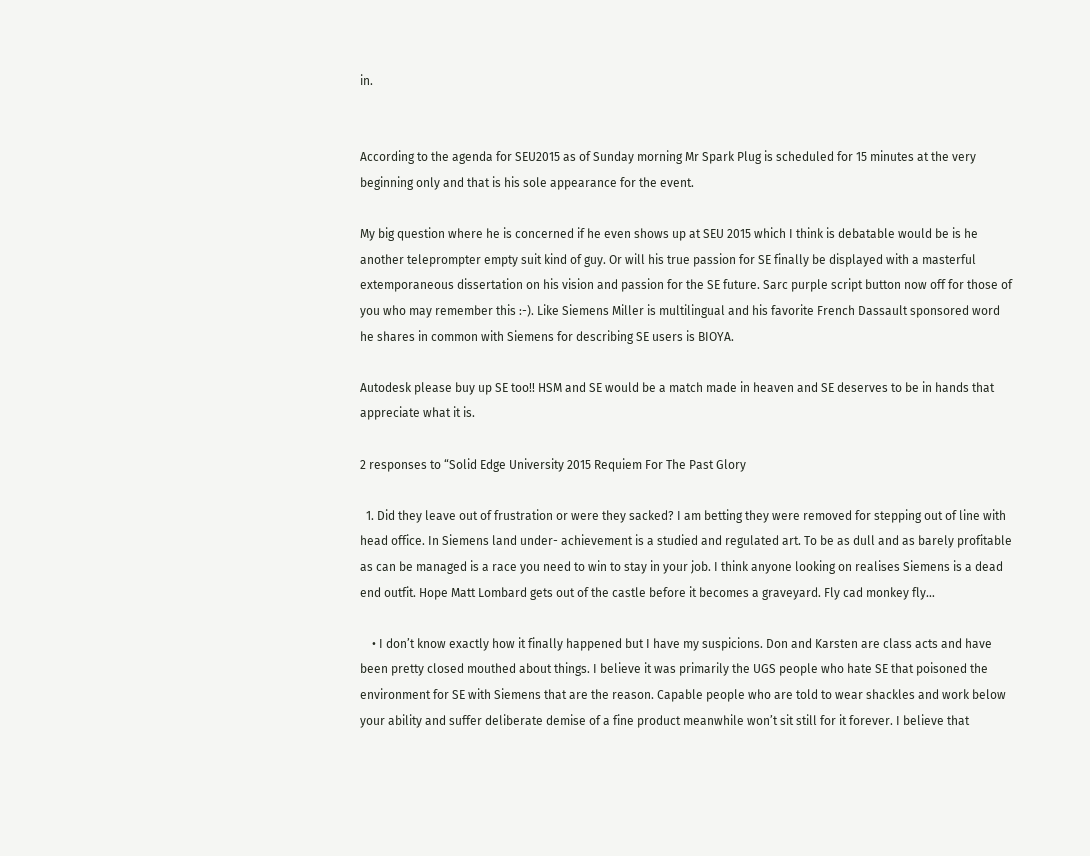in.


According to the agenda for SEU2015 as of Sunday morning Mr Spark Plug is scheduled for 15 minutes at the very beginning only and that is his sole appearance for the event.

My big question where he is concerned if he even shows up at SEU 2015 which I think is debatable would be is he another teleprompter empty suit kind of guy. Or will his true passion for SE finally be displayed with a masterful extemporaneous dissertation on his vision and passion for the SE future. Sarc purple script button now off for those of you who may remember this :-). Like Siemens Miller is multilingual and his favorite French Dassault sponsored word he shares in common with Siemens for describing SE users is BIOYA.

Autodesk please buy up SE too!! HSM and SE would be a match made in heaven and SE deserves to be in hands that appreciate what it is.

2 responses to “Solid Edge University 2015 Requiem For The Past Glory

  1. Did they leave out of frustration or were they sacked? I am betting they were removed for stepping out of line with head office. In Siemens land under- achievement is a studied and regulated art. To be as dull and as barely profitable as can be managed is a race you need to win to stay in your job. I think anyone looking on realises Siemens is a dead end outfit. Hope Matt Lombard gets out of the castle before it becomes a graveyard. Fly cad monkey fly…

    • I don’t know exactly how it finally happened but I have my suspicions. Don and Karsten are class acts and have been pretty closed mouthed about things. I believe it was primarily the UGS people who hate SE that poisoned the environment for SE with Siemens that are the reason. Capable people who are told to wear shackles and work below your ability and suffer deliberate demise of a fine product meanwhile won’t sit still for it forever. I believe that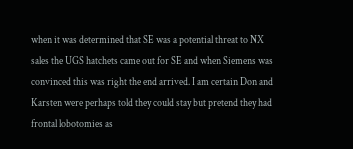when it was determined that SE was a potential threat to NX sales the UGS hatchets came out for SE and when Siemens was convinced this was right the end arrived. I am certain Don and Karsten were perhaps told they could stay but pretend they had frontal lobotomies as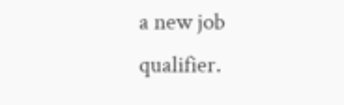a new job qualifier.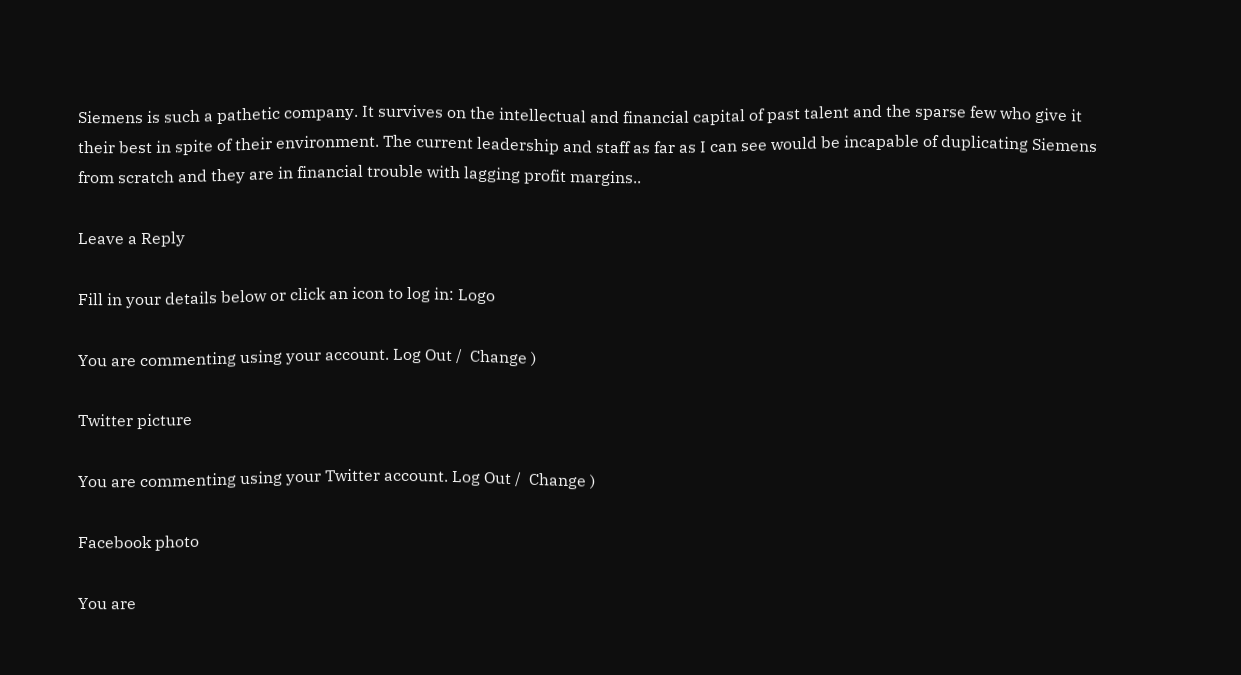Siemens is such a pathetic company. It survives on the intellectual and financial capital of past talent and the sparse few who give it their best in spite of their environment. The current leadership and staff as far as I can see would be incapable of duplicating Siemens from scratch and they are in financial trouble with lagging profit margins..

Leave a Reply

Fill in your details below or click an icon to log in: Logo

You are commenting using your account. Log Out /  Change )

Twitter picture

You are commenting using your Twitter account. Log Out /  Change )

Facebook photo

You are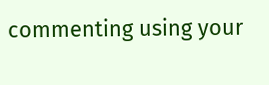commenting using your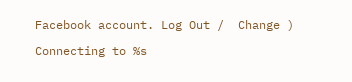Facebook account. Log Out /  Change )

Connecting to %s